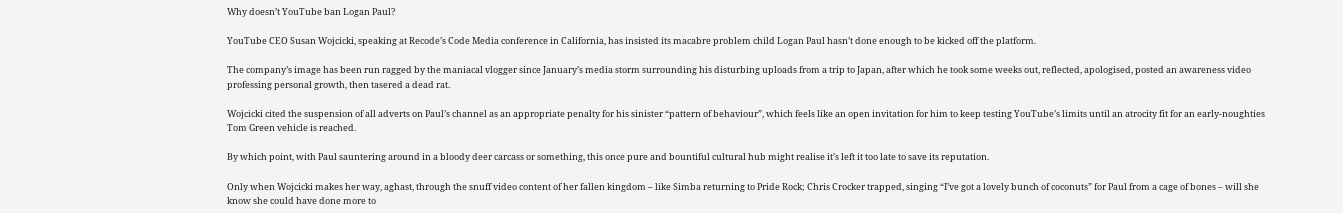Why doesn’t YouTube ban Logan Paul?

YouTube CEO Susan Wojcicki, speaking at Recode’s Code Media conference in California, has insisted its macabre problem child Logan Paul hasn’t done enough to be kicked off the platform.

The company’s image has been run ragged by the maniacal vlogger since January’s media storm surrounding his disturbing uploads from a trip to Japan, after which he took some weeks out, reflected, apologised, posted an awareness video professing personal growth, then tasered a dead rat.

Wojcicki cited the suspension of all adverts on Paul’s channel as an appropriate penalty for his sinister “pattern of behaviour”, which feels like an open invitation for him to keep testing YouTube’s limits until an atrocity fit for an early-noughties Tom Green vehicle is reached.

By which point, with Paul sauntering around in a bloody deer carcass or something, this once pure and bountiful cultural hub might realise it’s left it too late to save its reputation.

Only when Wojcicki makes her way, aghast, through the snuff video content of her fallen kingdom – like Simba returning to Pride Rock; Chris Crocker trapped, singing “I’ve got a lovely bunch of coconuts” for Paul from a cage of bones – will she know she could have done more to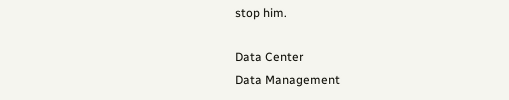stop him.

Data Center
Data Management